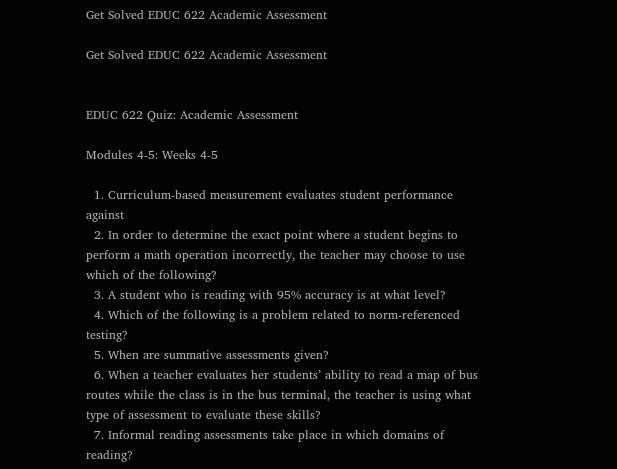Get Solved EDUC 622 Academic Assessment

Get Solved EDUC 622 Academic Assessment


EDUC 622 Quiz: Academic Assessment

Modules 4-5: Weeks 4-5

  1. Curriculum-based measurement evaluates student performance against
  2. In order to determine the exact point where a student begins to perform a math operation incorrectly, the teacher may choose to use which of the following?
  3. A student who is reading with 95% accuracy is at what level?
  4. Which of the following is a problem related to norm-referenced testing?
  5. When are summative assessments given?
  6. When a teacher evaluates her students’ ability to read a map of bus routes while the class is in the bus terminal, the teacher is using what type of assessment to evaluate these skills?
  7. Informal reading assessments take place in which domains of reading?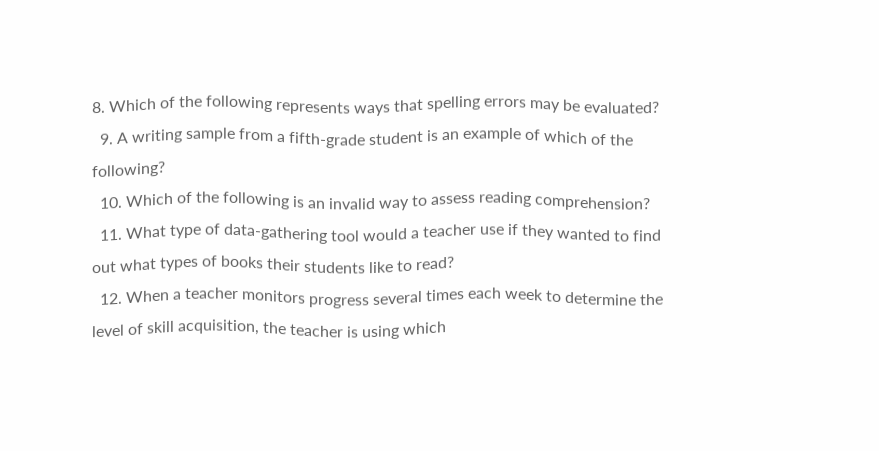8. Which of the following represents ways that spelling errors may be evaluated?
  9. A writing sample from a fifth-grade student is an example of which of the following?
  10. Which of the following is an invalid way to assess reading comprehension?
  11. What type of data-gathering tool would a teacher use if they wanted to find out what types of books their students like to read?
  12. When a teacher monitors progress several times each week to determine the level of skill acquisition, the teacher is using which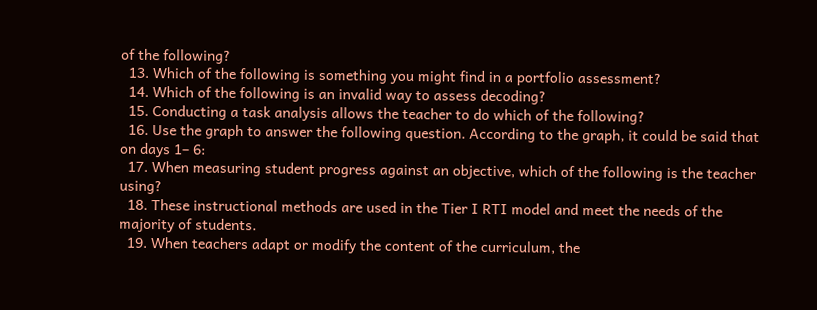of the following?
  13. Which of the following is something you might find in a portfolio assessment?
  14. Which of the following is an invalid way to assess decoding?
  15. Conducting a task analysis allows the teacher to do which of the following?
  16. Use the graph to answer the following question. According to the graph, it could be said that on days 1– 6:
  17. When measuring student progress against an objective, which of the following is the teacher using?
  18. These instructional methods are used in the Tier I RTI model and meet the needs of the majority of students.
  19. When teachers adapt or modify the content of the curriculum, the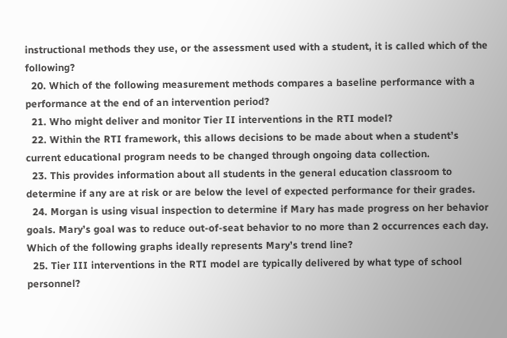instructional methods they use, or the assessment used with a student, it is called which of the following?
  20. Which of the following measurement methods compares a baseline performance with a performance at the end of an intervention period?
  21. Who might deliver and monitor Tier II interventions in the RTI model?
  22. Within the RTI framework, this allows decisions to be made about when a student’s current educational program needs to be changed through ongoing data collection.
  23. This provides information about all students in the general education classroom to determine if any are at risk or are below the level of expected performance for their grades.
  24. Morgan is using visual inspection to determine if Mary has made progress on her behavior goals. Mary’s goal was to reduce out-of-seat behavior to no more than 2 occurrences each day. Which of the following graphs ideally represents Mary’s trend line?
  25. Tier III interventions in the RTI model are typically delivered by what type of school personnel?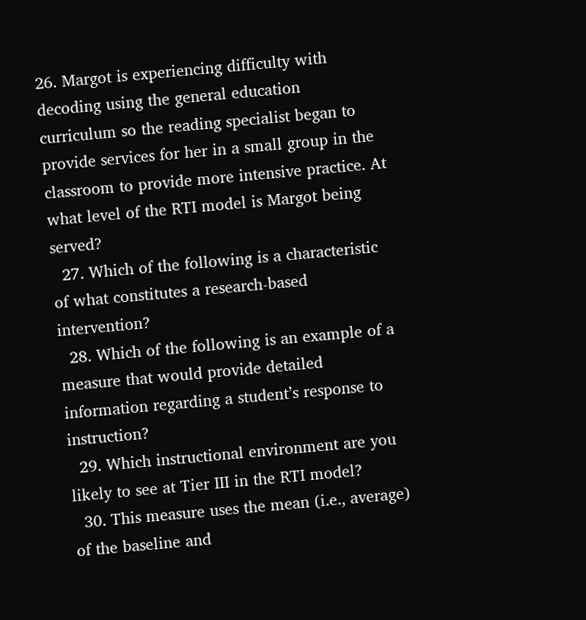26. Margot is experiencing difficulty with decoding using the general education curriculum so the reading specialist began to provide services for her in a small group in the classroom to provide more intensive practice. At what level of the RTI model is Margot being served?
  27. Which of the following is a characteristic of what constitutes a research-based intervention?
  28. Which of the following is an example of a measure that would provide detailed information regarding a student’s response to instruction?
  29. Which instructional environment are you likely to see at Tier III in the RTI model?
  30. This measure uses the mean (i.e., average) of the baseline and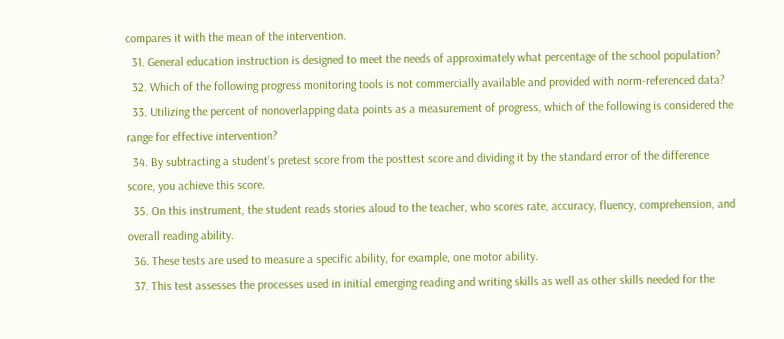compares it with the mean of the intervention.
  31. General education instruction is designed to meet the needs of approximately what percentage of the school population?
  32. Which of the following progress monitoring tools is not commercially available and provided with norm-referenced data?
  33. Utilizing the percent of nonoverlapping data points as a measurement of progress, which of the following is considered the range for effective intervention?
  34. By subtracting a student’s pretest score from the posttest score and dividing it by the standard error of the difference score, you achieve this score.
  35. On this instrument, the student reads stories aloud to the teacher, who scores rate, accuracy, fluency, comprehension, and overall reading ability.
  36. These tests are used to measure a specific ability, for example, one motor ability.
  37. This test assesses the processes used in initial emerging reading and writing skills as well as other skills needed for the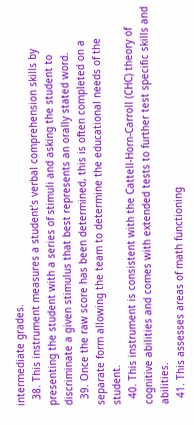intermediate grades.
  38. This instrument measures a student’s verbal comprehension skills by presenting the student with a series of stimuli and asking the student to discriminate a given stimulus that best represents an orally stated word.
  39. Once the raw score has been determined, this is often completed on a separate form allowing the team to determine the educational needs of the student.
  40. This instrument is consistent with the Cattell-Horn-Carroll (CHC) theory of cognitive abilities and comes with extended tests to further test specific skills and abilities.
  41. This assesses areas of math functioning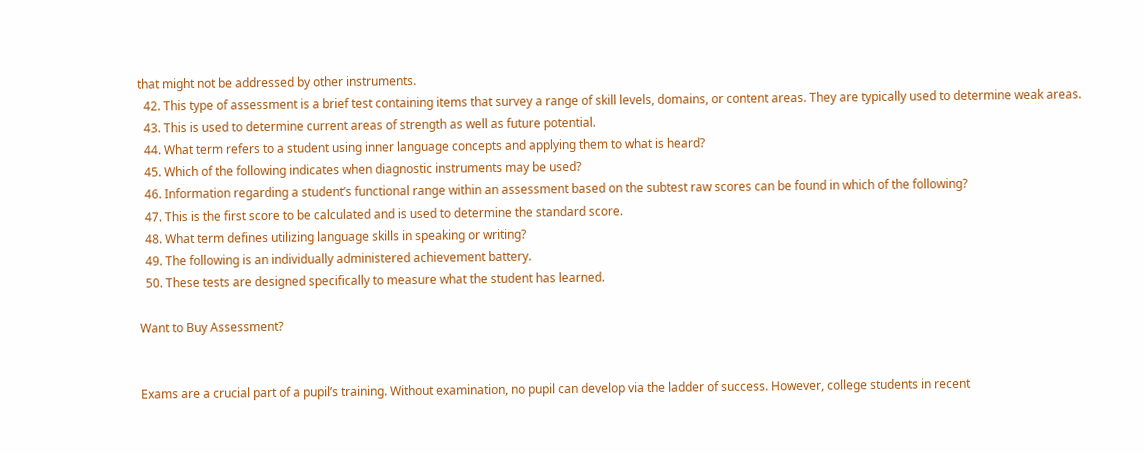that might not be addressed by other instruments.
  42. This type of assessment is a brief test containing items that survey a range of skill levels, domains, or content areas. They are typically used to determine weak areas.
  43. This is used to determine current areas of strength as well as future potential.
  44. What term refers to a student using inner language concepts and applying them to what is heard?
  45. Which of the following indicates when diagnostic instruments may be used?
  46. Information regarding a student’s functional range within an assessment based on the subtest raw scores can be found in which of the following?
  47. This is the first score to be calculated and is used to determine the standard score.
  48. What term defines utilizing language skills in speaking or writing?
  49. The following is an individually administered achievement battery.
  50. These tests are designed specifically to measure what the student has learned.

Want to Buy Assessment?


Exams are a crucial part of a pupil’s training. Without examination, no pupil can develop via the ladder of success. However, college students in recent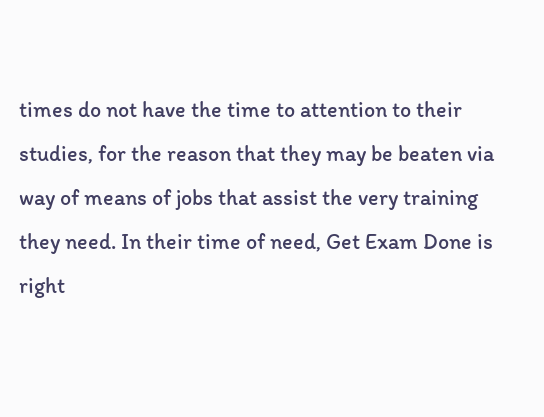times do not have the time to attention to their studies, for the reason that they may be beaten via way of means of jobs that assist the very training they need. In their time of need, Get Exam Done is right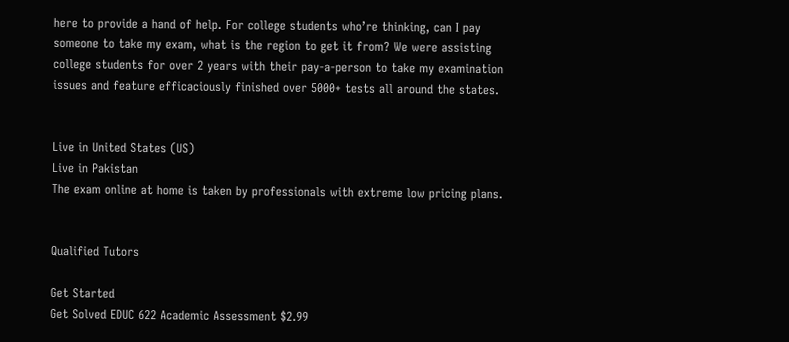here to provide a hand of help. For college students who’re thinking, can I pay someone to take my exam, what is the region to get it from? We were assisting college students for over 2 years with their pay-a-person to take my examination issues and feature efficaciously finished over 5000+ tests all around the states.


Live in United States (US)
Live in Pakistan
The exam online at home is taken by professionals with extreme low pricing plans.


Qualified Tutors

Get Started
Get Solved EDUC 622 Academic Assessment $2.99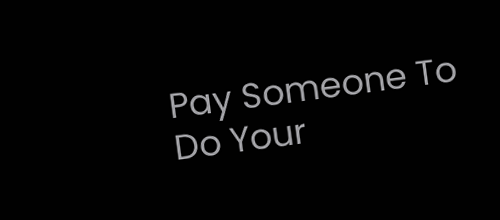Pay Someone To Do Your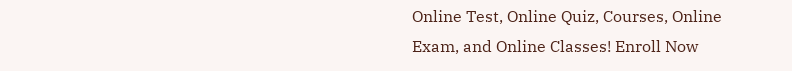Online Test, Online Quiz, Courses, Online Exam, and Online Classes! Enroll Now